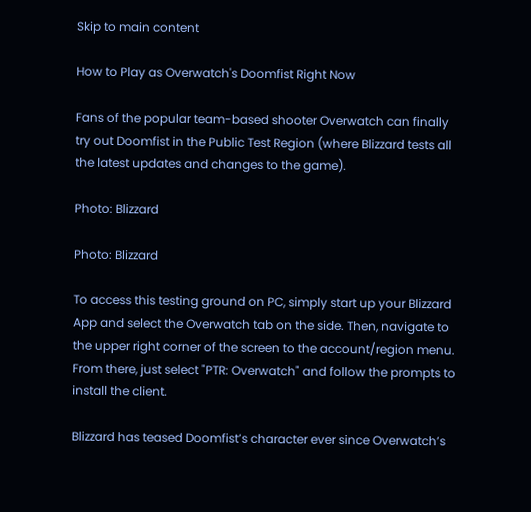Skip to main content

How to Play as Overwatch's Doomfist Right Now

Fans of the popular team-based shooter Overwatch can finally try out Doomfist in the Public Test Region (where Blizzard tests all the latest updates and changes to the game).

Photo: Blizzard

Photo: Blizzard

To access this testing ground on PC, simply start up your Blizzard App and select the Overwatch tab on the side. Then, navigate to the upper right corner of the screen to the account/region menu. From there, just select "PTR: Overwatch" and follow the prompts to install the client.

Blizzard has teased Doomfist’s character ever since Overwatch’s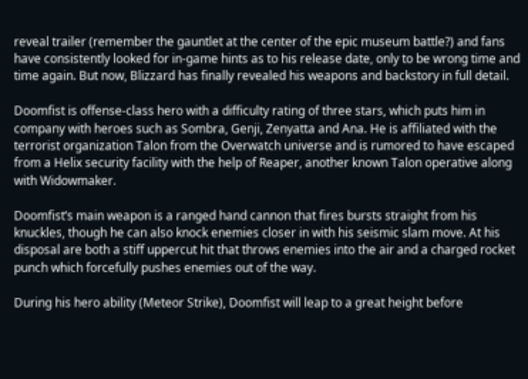reveal trailer (remember the gauntlet at the center of the epic museum battle?) and fans have consistently looked for in-game hints as to his release date, only to be wrong time and time again. But now, Blizzard has finally revealed his weapons and backstory in full detail.

Doomfist is offense-class hero with a difficulty rating of three stars, which puts him in company with heroes such as Sombra, Genji, Zenyatta and Ana. He is affiliated with the terrorist organization Talon from the Overwatch universe and is rumored to have escaped from a Helix security facility with the help of Reaper, another known Talon operative along with Widowmaker.

Doomfist’s main weapon is a ranged hand cannon that fires bursts straight from his knuckles, though he can also knock enemies closer in with his seismic slam move. At his disposal are both a stiff uppercut hit that throws enemies into the air and a charged rocket punch which forcefully pushes enemies out of the way.

During his hero ability (Meteor Strike), Doomfist will leap to a great height before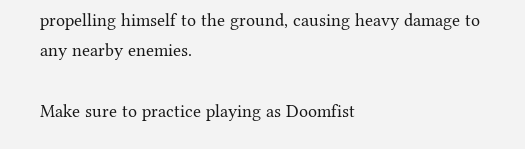propelling himself to the ground, causing heavy damage to any nearby enemies.

Make sure to practice playing as Doomfist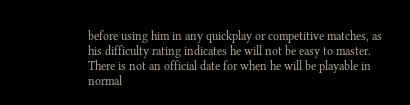before using him in any quickplay or competitive matches, as his difficulty rating indicates he will not be easy to master. There is not an official date for when he will be playable in normal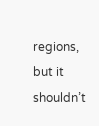regions, but it shouldn’t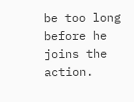be too long before he joins the action.